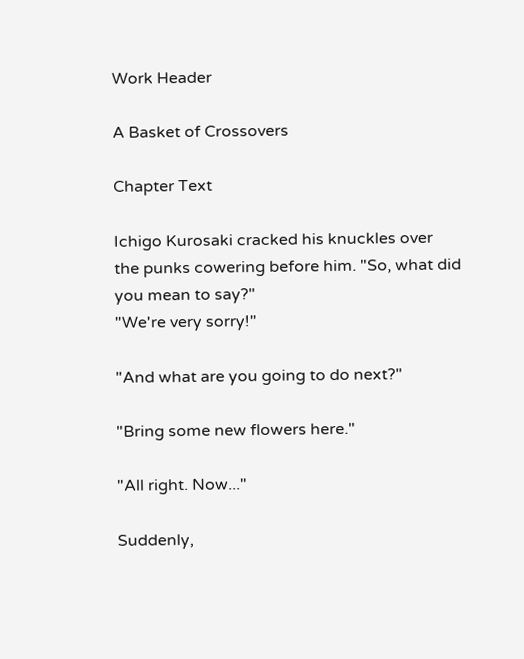Work Header

A Basket of Crossovers

Chapter Text

Ichigo Kurosaki cracked his knuckles over the punks cowering before him. "So, what did you mean to say?"
"We're very sorry!"

"And what are you going to do next?"

"Bring some new flowers here."

"All right. Now..."

Suddenly,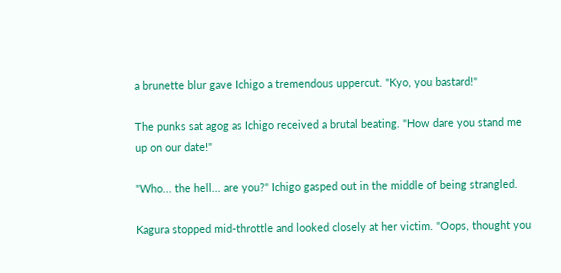a brunette blur gave Ichigo a tremendous uppercut. "Kyo, you bastard!"

The punks sat agog as Ichigo received a brutal beating. "How dare you stand me up on our date!"

"Who... the hell... are you?" Ichigo gasped out in the middle of being strangled.

Kagura stopped mid-throttle and looked closely at her victim. "Oops, thought you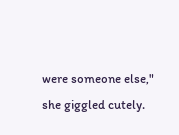were someone else," she giggled cutely.